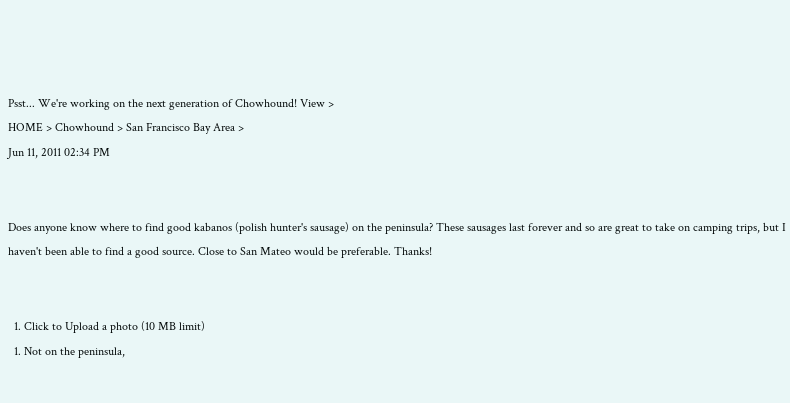Psst... We're working on the next generation of Chowhound! View >
HOME > Chowhound > San Francisco Bay Area >
Jun 11, 2011 02:34 PM


Does anyone know where to find good kabanos (polish hunter's sausage) on the peninsula? These sausages last forever and so are great to take on camping trips, but I haven't been able to find a good source. Close to San Mateo would be preferable. Thanks!


  1. Click to Upload a photo (10 MB limit)
  1. Not on the peninsula,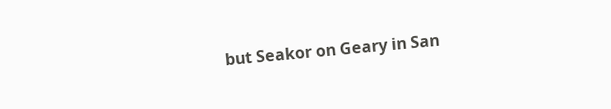but Seakor on Geary in San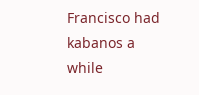Francisco had kabanos a while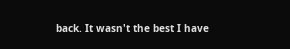back. It wasn't the best I have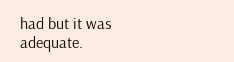had but it was adequate.